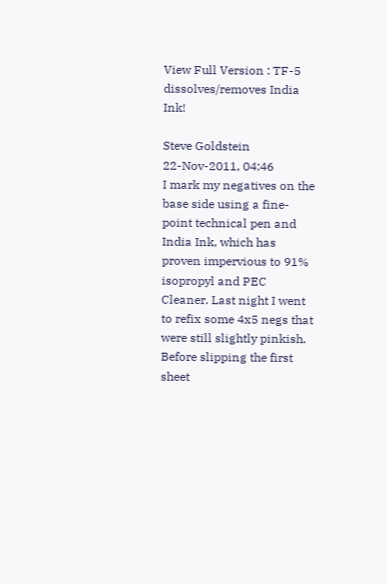View Full Version : TF-5 dissolves/removes India Ink!

Steve Goldstein
22-Nov-2011, 04:46
I mark my negatives on the base side using a fine-point technical pen and India Ink, which has proven impervious to 91% isopropyl and PEC Cleaner. Last night I went to refix some 4x5 negs that were still slightly pinkish. Before slipping the first sheet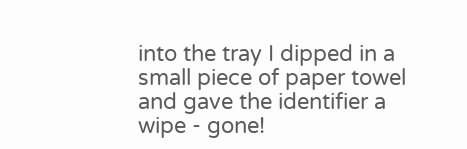into the tray I dipped in a small piece of paper towel and gave the identifier a wipe - gone!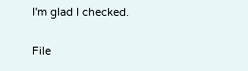I'm glad I checked.

File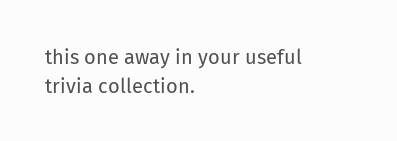this one away in your useful trivia collection.